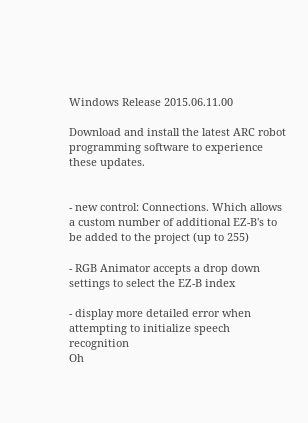Windows Release 2015.06.11.00

Download and install the latest ARC robot programming software to experience these updates.


- new control: Connections. Which allows a custom number of additional EZ-B's to be added to the project (up to 255)

- RGB Animator accepts a drop down settings to select the EZ-B index

- display more detailed error when attempting to initialize speech recognition
Oh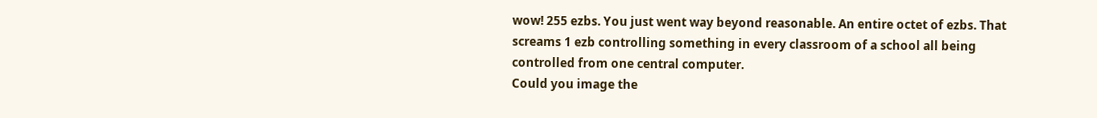wow! 255 ezbs. You just went way beyond reasonable. An entire octet of ezbs. That screams 1 ezb controlling something in every classroom of a school all being controlled from one central computer.
Could you image the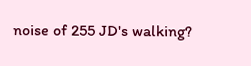noise of 255 JD's walking?